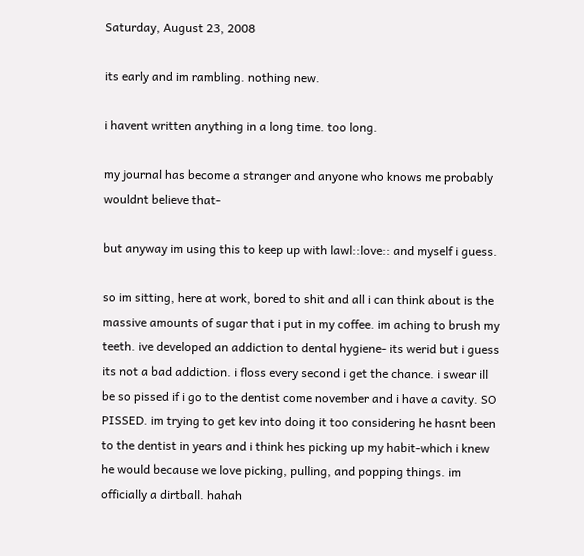Saturday, August 23, 2008

its early and im rambling. nothing new.

i havent written anything in a long time. too long.

my journal has become a stranger and anyone who knows me probably wouldnt believe that-

but anyway im using this to keep up with lawl::love:: and myself i guess.

so im sitting, here at work, bored to shit and all i can think about is the massive amounts of sugar that i put in my coffee. im aching to brush my teeth. ive developed an addiction to dental hygiene- its werid but i guess its not a bad addiction. i floss every second i get the chance. i swear ill be so pissed if i go to the dentist come november and i have a cavity. SO PISSED. im trying to get kev into doing it too considering he hasnt been to the dentist in years and i think hes picking up my habit-which i knew he would because we love picking, pulling, and popping things. im officially a dirtball. hahah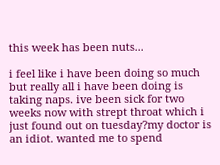this week has been nuts...

i feel like i have been doing so much but really all i have been doing is taking naps. ive been sick for two weeks now with strept throat which i just found out on tuesday?my doctor is an idiot. wanted me to spend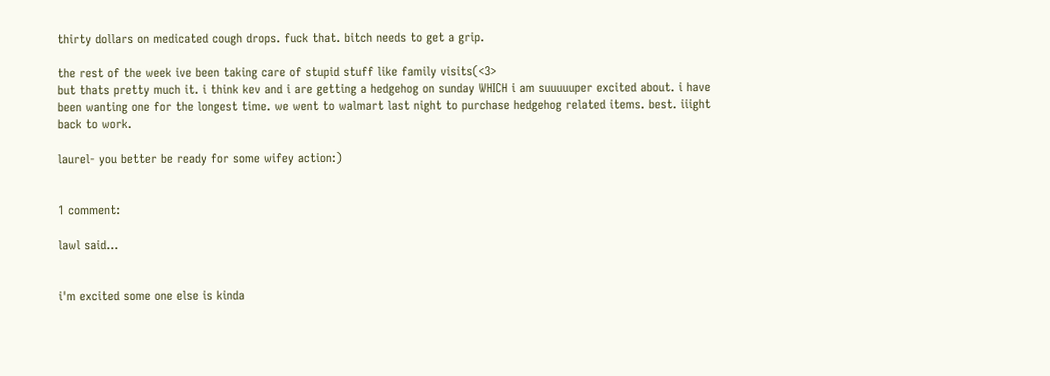thirty dollars on medicated cough drops. fuck that. bitch needs to get a grip.

the rest of the week ive been taking care of stupid stuff like family visits(<3>
but thats pretty much it. i think kev and i are getting a hedgehog on sunday WHICH i am suuuuuper excited about. i have been wanting one for the longest time. we went to walmart last night to purchase hedgehog related items. best. iiight back to work.

laurel- you better be ready for some wifey action:)


1 comment:

lawl said...


i'm excited some one else is kinda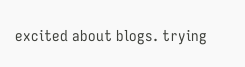excited about blogs. trying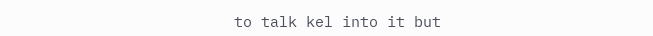to talk kel into it but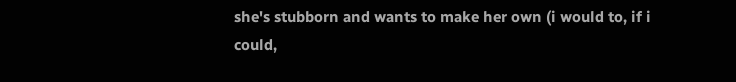she's stubborn and wants to make her own (i would to, if i could,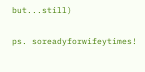but...still)

ps. soreadyforwifeytimes!